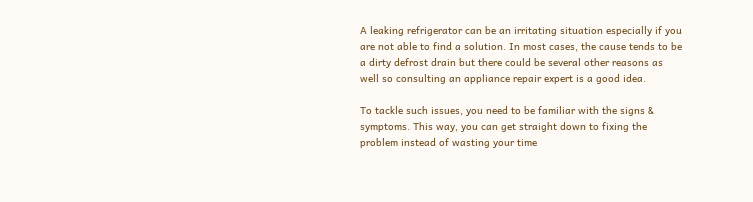A leaking refrigerator can be an irritating situation especially if you are not able to find a solution. In most cases, the cause tends to be a dirty defrost drain but there could be several other reasons as well so consulting an appliance repair expert is a good idea.

To tackle such issues, you need to be familiar with the signs & symptoms. This way, you can get straight down to fixing the problem instead of wasting your time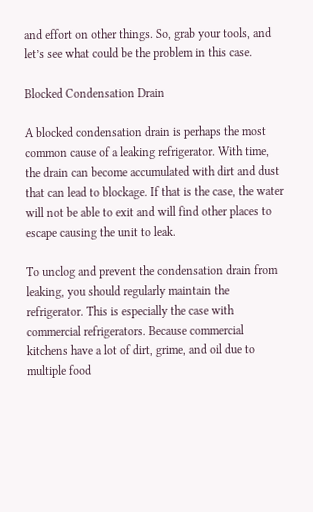and effort on other things. So, grab your tools, and let’s see what could be the problem in this case.

Blocked Condensation Drain

A blocked condensation drain is perhaps the most common cause of a leaking refrigerator. With time, the drain can become accumulated with dirt and dust that can lead to blockage. If that is the case, the water will not be able to exit and will find other places to escape causing the unit to leak.

To unclog and prevent the condensation drain from leaking, you should regularly maintain the refrigerator. This is especially the case with commercial refrigerators. Because commercial kitchens have a lot of dirt, grime, and oil due to multiple food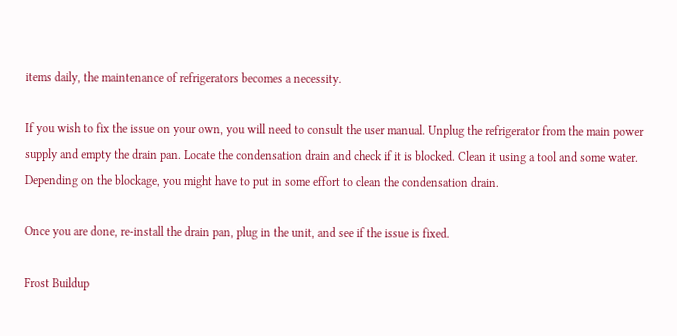items daily, the maintenance of refrigerators becomes a necessity.

If you wish to fix the issue on your own, you will need to consult the user manual. Unplug the refrigerator from the main power supply and empty the drain pan. Locate the condensation drain and check if it is blocked. Clean it using a tool and some water. Depending on the blockage, you might have to put in some effort to clean the condensation drain.

Once you are done, re-install the drain pan, plug in the unit, and see if the issue is fixed.

Frost Buildup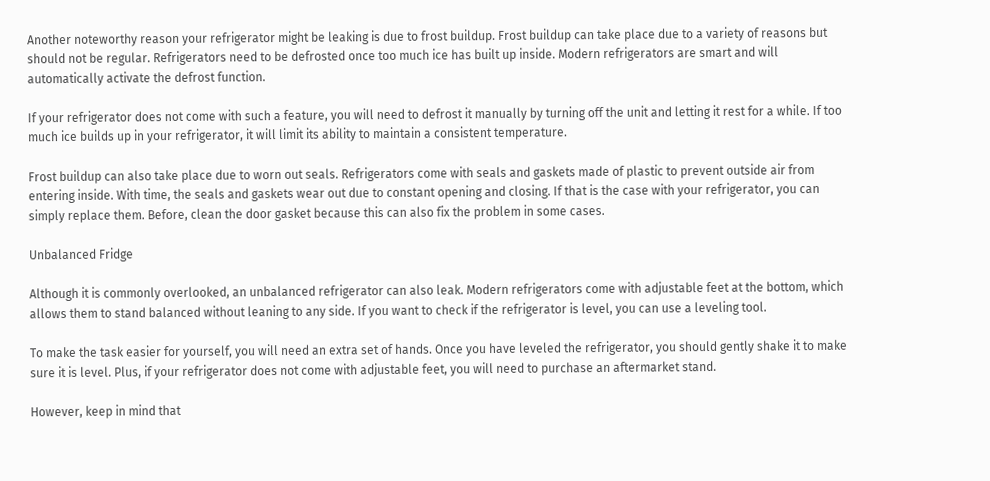Another noteworthy reason your refrigerator might be leaking is due to frost buildup. Frost buildup can take place due to a variety of reasons but should not be regular. Refrigerators need to be defrosted once too much ice has built up inside. Modern refrigerators are smart and will automatically activate the defrost function.

If your refrigerator does not come with such a feature, you will need to defrost it manually by turning off the unit and letting it rest for a while. If too much ice builds up in your refrigerator, it will limit its ability to maintain a consistent temperature.

Frost buildup can also take place due to worn out seals. Refrigerators come with seals and gaskets made of plastic to prevent outside air from entering inside. With time, the seals and gaskets wear out due to constant opening and closing. If that is the case with your refrigerator, you can simply replace them. Before, clean the door gasket because this can also fix the problem in some cases.

Unbalanced Fridge

Although it is commonly overlooked, an unbalanced refrigerator can also leak. Modern refrigerators come with adjustable feet at the bottom, which allows them to stand balanced without leaning to any side. If you want to check if the refrigerator is level, you can use a leveling tool.

To make the task easier for yourself, you will need an extra set of hands. Once you have leveled the refrigerator, you should gently shake it to make sure it is level. Plus, if your refrigerator does not come with adjustable feet, you will need to purchase an aftermarket stand.

However, keep in mind that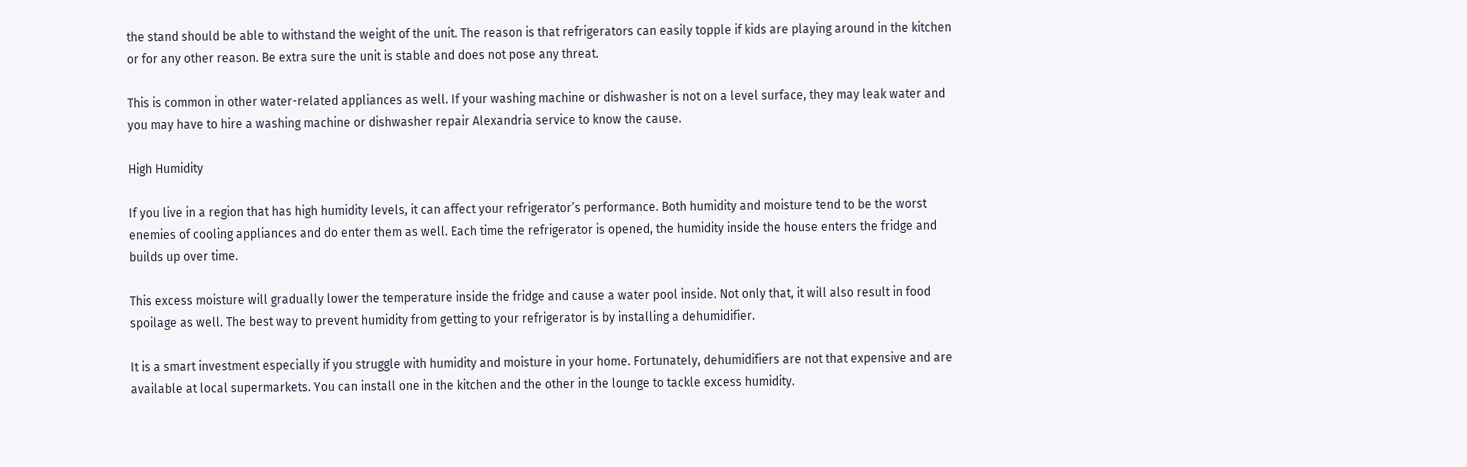the stand should be able to withstand the weight of the unit. The reason is that refrigerators can easily topple if kids are playing around in the kitchen or for any other reason. Be extra sure the unit is stable and does not pose any threat.

This is common in other water-related appliances as well. If your washing machine or dishwasher is not on a level surface, they may leak water and you may have to hire a washing machine or dishwasher repair Alexandria service to know the cause.

High Humidity

If you live in a region that has high humidity levels, it can affect your refrigerator’s performance. Both humidity and moisture tend to be the worst enemies of cooling appliances and do enter them as well. Each time the refrigerator is opened, the humidity inside the house enters the fridge and builds up over time.

This excess moisture will gradually lower the temperature inside the fridge and cause a water pool inside. Not only that, it will also result in food spoilage as well. The best way to prevent humidity from getting to your refrigerator is by installing a dehumidifier.

It is a smart investment especially if you struggle with humidity and moisture in your home. Fortunately, dehumidifiers are not that expensive and are available at local supermarkets. You can install one in the kitchen and the other in the lounge to tackle excess humidity.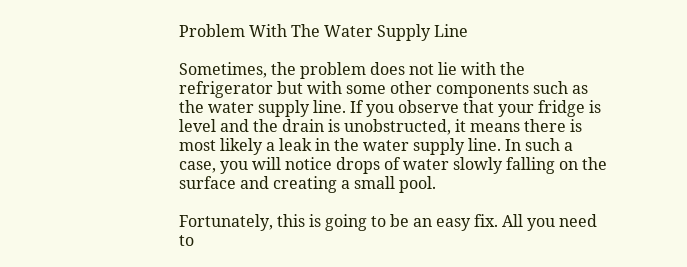Problem With The Water Supply Line

Sometimes, the problem does not lie with the refrigerator but with some other components such as the water supply line. If you observe that your fridge is level and the drain is unobstructed, it means there is most likely a leak in the water supply line. In such a case, you will notice drops of water slowly falling on the surface and creating a small pool.

Fortunately, this is going to be an easy fix. All you need to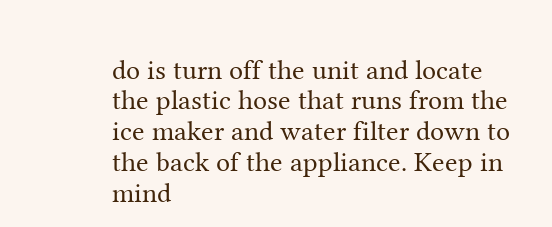do is turn off the unit and locate the plastic hose that runs from the ice maker and water filter down to the back of the appliance. Keep in mind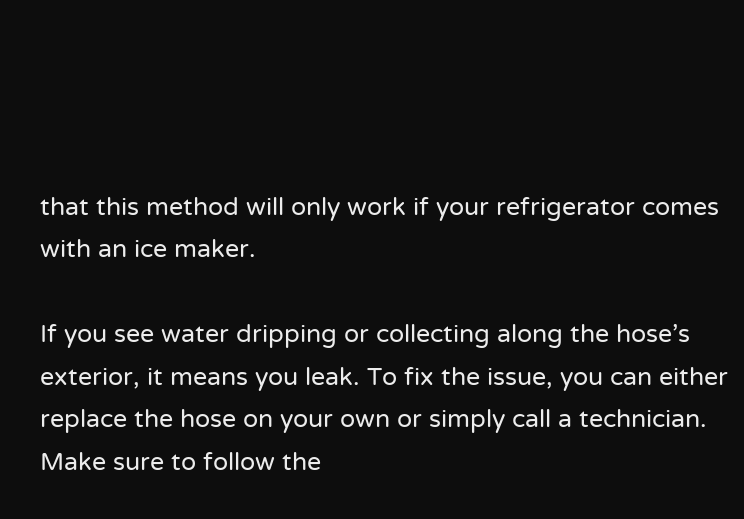that this method will only work if your refrigerator comes with an ice maker.

If you see water dripping or collecting along the hose’s exterior, it means you leak. To fix the issue, you can either replace the hose on your own or simply call a technician. Make sure to follow the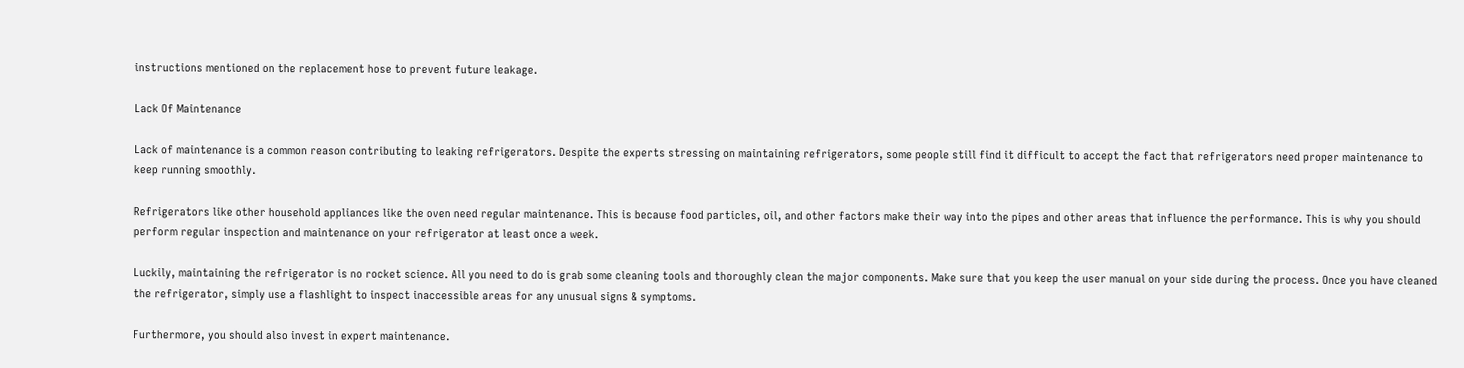instructions mentioned on the replacement hose to prevent future leakage.

Lack Of Maintenance

Lack of maintenance is a common reason contributing to leaking refrigerators. Despite the experts stressing on maintaining refrigerators, some people still find it difficult to accept the fact that refrigerators need proper maintenance to keep running smoothly.

Refrigerators like other household appliances like the oven need regular maintenance. This is because food particles, oil, and other factors make their way into the pipes and other areas that influence the performance. This is why you should perform regular inspection and maintenance on your refrigerator at least once a week.

Luckily, maintaining the refrigerator is no rocket science. All you need to do is grab some cleaning tools and thoroughly clean the major components. Make sure that you keep the user manual on your side during the process. Once you have cleaned the refrigerator, simply use a flashlight to inspect inaccessible areas for any unusual signs & symptoms.

Furthermore, you should also invest in expert maintenance.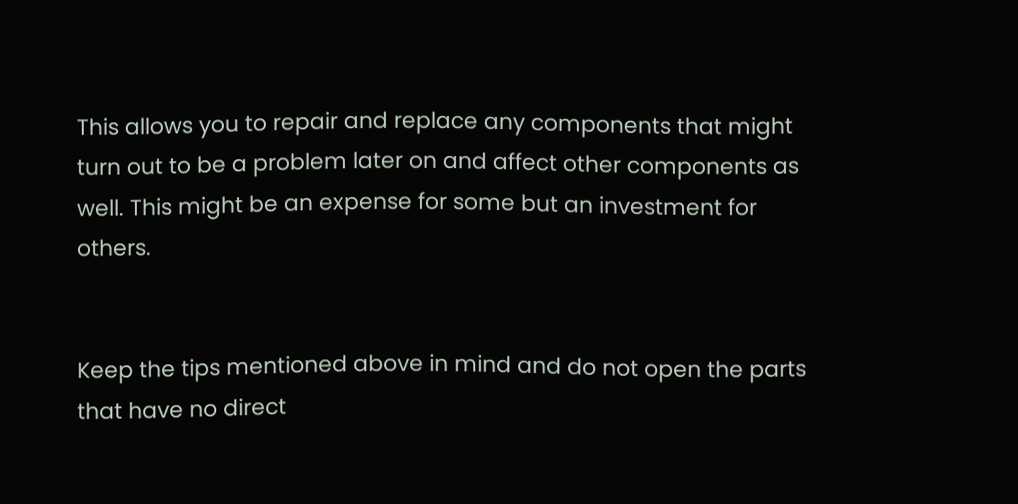This allows you to repair and replace any components that might turn out to be a problem later on and affect other components as well. This might be an expense for some but an investment for others.


Keep the tips mentioned above in mind and do not open the parts that have no direct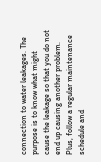connection to water leakages. The purpose is to know what might cause the leakage so that you do not end up causing another problem. Plus, follow a regular maintenance schedule and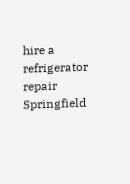hire a refrigerator repair Springfield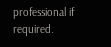professional if required.